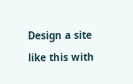Design a site like this with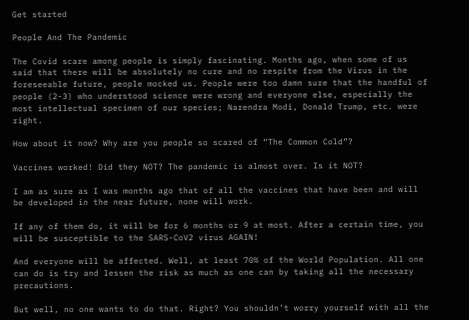Get started

People And The Pandemic

The Covid scare among people is simply fascinating. Months ago, when some of us said that there will be absolutely no cure and no respite from the Virus in the foreseeable future, people mocked us. People were too damn sure that the handful of people (2-3) who understood science were wrong and everyone else, especially the most intellectual specimen of our species; Narendra Modi, Donald Trump, etc. were right.

How about it now? Why are you people so scared of “The Common Cold”?

Vaccines worked! Did they NOT? The pandemic is almost over. Is it NOT?

I am as sure as I was months ago that of all the vaccines that have been and will be developed in the near future, none will work.

If any of them do, it will be for 6 months or 9 at most. After a certain time, you will be susceptible to the SARS-CoV2 virus AGAIN!

And everyone will be affected. Well, at least 70% of the World Population. All one can do is try and lessen the risk as much as one can by taking all the necessary precautions.

But well, no one wants to do that. Right? You shouldn’t worry yourself with all the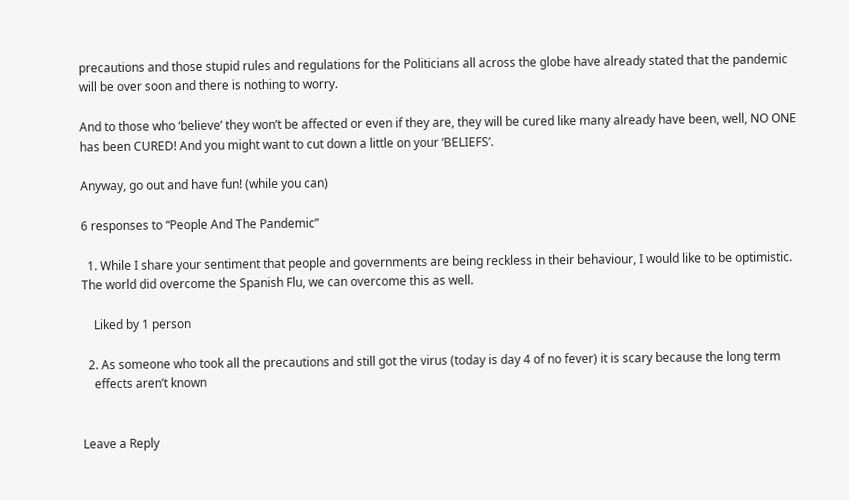precautions and those stupid rules and regulations for the Politicians all across the globe have already stated that the pandemic will be over soon and there is nothing to worry.

And to those who ‘believe’ they won’t be affected or even if they are, they will be cured like many already have been, well, NO ONE has been CURED! And you might want to cut down a little on your ‘BELIEFS’.

Anyway, go out and have fun! (while you can)

6 responses to “People And The Pandemic”

  1. While I share your sentiment that people and governments are being reckless in their behaviour, I would like to be optimistic. The world did overcome the Spanish Flu, we can overcome this as well.

    Liked by 1 person

  2. As someone who took all the precautions and still got the virus (today is day 4 of no fever) it is scary because the long term
    effects aren’t known


Leave a Reply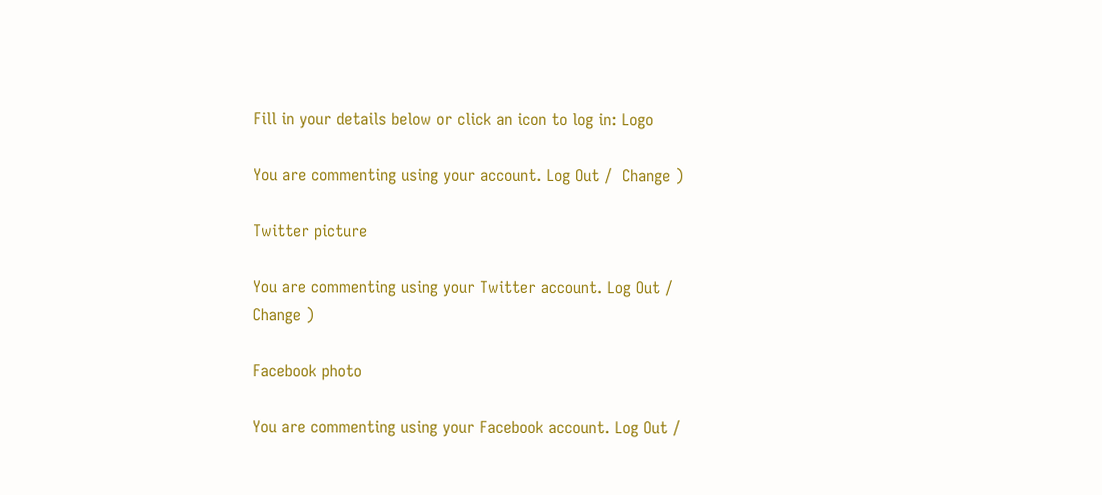Fill in your details below or click an icon to log in: Logo

You are commenting using your account. Log Out /  Change )

Twitter picture

You are commenting using your Twitter account. Log Out /  Change )

Facebook photo

You are commenting using your Facebook account. Log Out /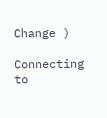Change )

Connecting to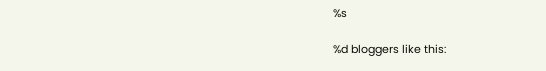%s

%d bloggers like this: